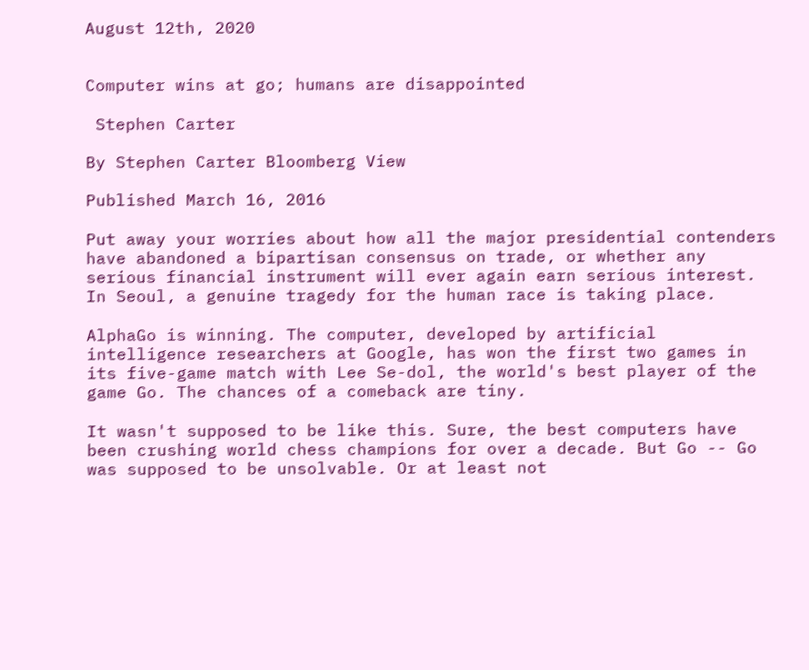August 12th, 2020


Computer wins at go; humans are disappointed

 Stephen Carter

By Stephen Carter Bloomberg View

Published March 16, 2016

Put away your worries about how all the major presidential contenders have abandoned a bipartisan consensus on trade, or whether any serious financial instrument will ever again earn serious interest. In Seoul, a genuine tragedy for the human race is taking place.

AlphaGo is winning. The computer, developed by artificial intelligence researchers at Google, has won the first two games in its five-game match with Lee Se-dol, the world's best player of the game Go. The chances of a comeback are tiny.

It wasn't supposed to be like this. Sure, the best computers have been crushing world chess champions for over a decade. But Go -- Go was supposed to be unsolvable. Or at least not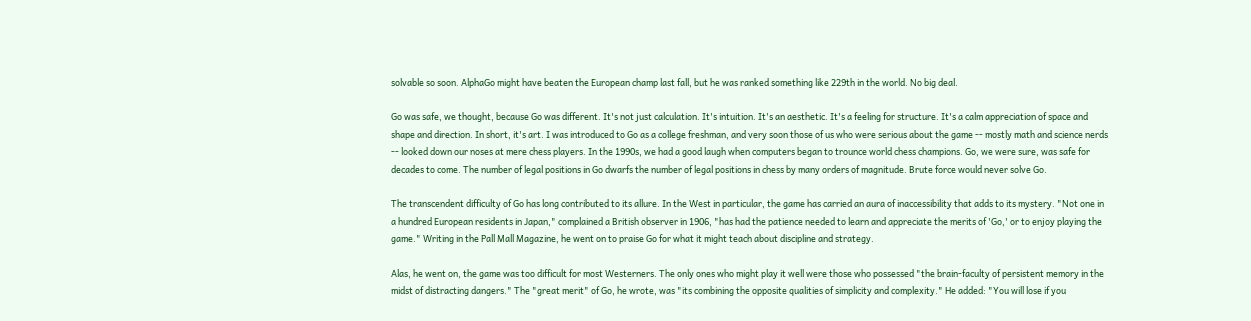solvable so soon. AlphaGo might have beaten the European champ last fall, but he was ranked something like 229th in the world. No big deal.

Go was safe, we thought, because Go was different. It's not just calculation. It's intuition. It's an aesthetic. It's a feeling for structure. It's a calm appreciation of space and shape and direction. In short, it's art. I was introduced to Go as a college freshman, and very soon those of us who were serious about the game -- mostly math and science nerds -- looked down our noses at mere chess players. In the 1990s, we had a good laugh when computers began to trounce world chess champions. Go, we were sure, was safe for decades to come. The number of legal positions in Go dwarfs the number of legal positions in chess by many orders of magnitude. Brute force would never solve Go.

The transcendent difficulty of Go has long contributed to its allure. In the West in particular, the game has carried an aura of inaccessibility that adds to its mystery. "Not one in a hundred European residents in Japan," complained a British observer in 1906, "has had the patience needed to learn and appreciate the merits of 'Go,' or to enjoy playing the game." Writing in the Pall Mall Magazine, he went on to praise Go for what it might teach about discipline and strategy.

Alas, he went on, the game was too difficult for most Westerners. The only ones who might play it well were those who possessed "the brain-faculty of persistent memory in the midst of distracting dangers." The "great merit" of Go, he wrote, was "its combining the opposite qualities of simplicity and complexity." He added: "You will lose if you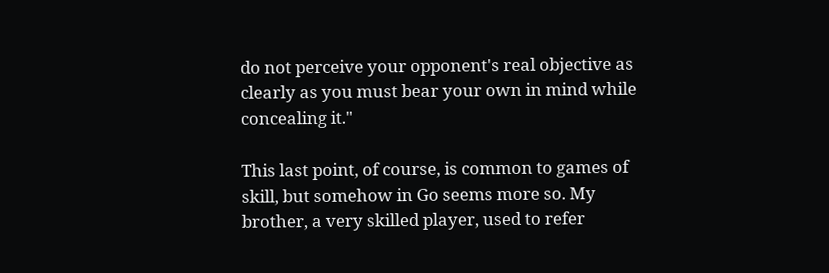do not perceive your opponent's real objective as clearly as you must bear your own in mind while concealing it."

This last point, of course, is common to games of skill, but somehow in Go seems more so. My brother, a very skilled player, used to refer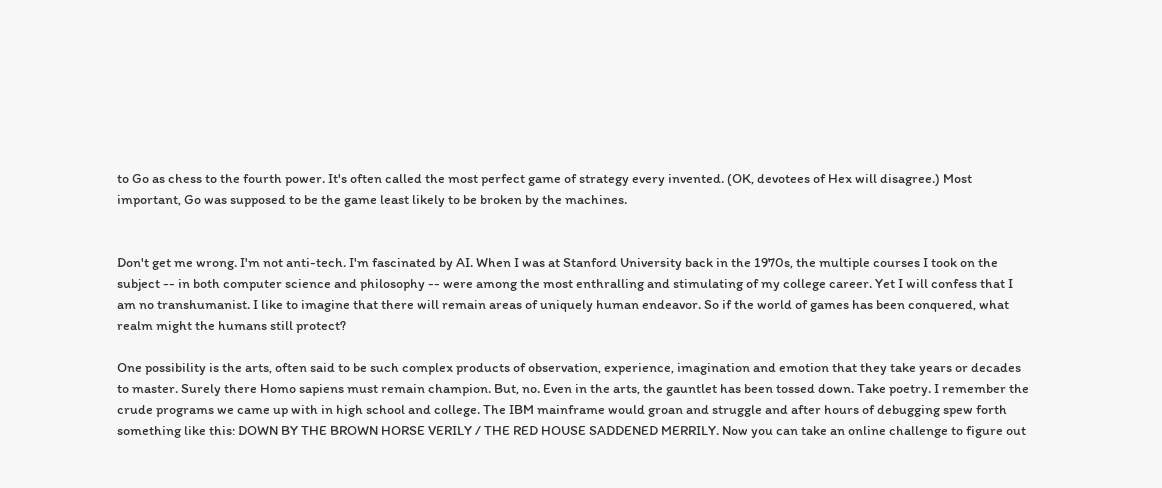to Go as chess to the fourth power. It's often called the most perfect game of strategy every invented. (OK, devotees of Hex will disagree.) Most important, Go was supposed to be the game least likely to be broken by the machines.


Don't get me wrong. I'm not anti-tech. I'm fascinated by AI. When I was at Stanford University back in the 1970s, the multiple courses I took on the subject -- in both computer science and philosophy -- were among the most enthralling and stimulating of my college career. Yet I will confess that I am no transhumanist. I like to imagine that there will remain areas of uniquely human endeavor. So if the world of games has been conquered, what realm might the humans still protect?

One possibility is the arts, often said to be such complex products of observation, experience, imagination and emotion that they take years or decades to master. Surely there Homo sapiens must remain champion. But, no. Even in the arts, the gauntlet has been tossed down. Take poetry. I remember the crude programs we came up with in high school and college. The IBM mainframe would groan and struggle and after hours of debugging spew forth something like this: DOWN BY THE BROWN HORSE VERILY / THE RED HOUSE SADDENED MERRILY. Now you can take an online challenge to figure out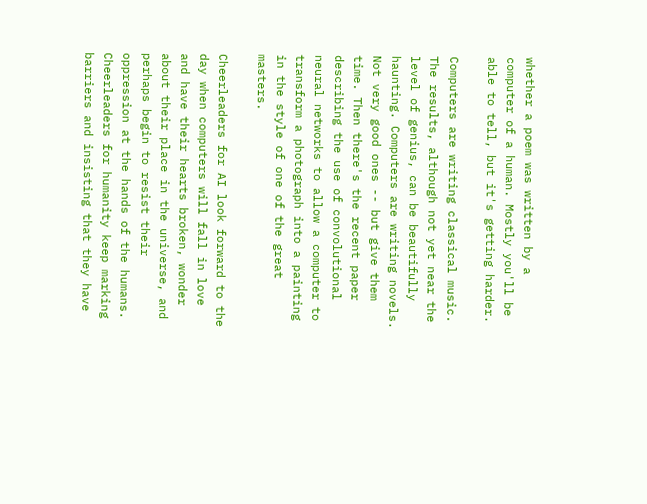whether a poem was written by a computer of a human. Mostly you'll be able to tell, but it's getting harder.

Computers are writing classical music. The results, although not yet near the level of genius, can be beautifully haunting. Computers are writing novels. Not very good ones -- but give them time. Then there's the recent paper describing the use of convolutional neural networks to allow a computer to transform a photograph into a painting in the style of one of the great masters.

Cheerleaders for AI look forward to the day when computers will fall in love and have their hearts broken, wonder about their place in the universe, and perhaps begin to resist their oppression at the hands of the humans. Cheerleaders for humanity keep marking barriers and insisting that they have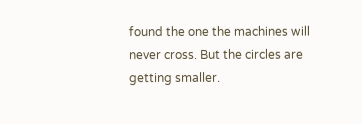found the one the machines will never cross. But the circles are getting smaller.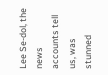Lee Se-dol, the news accounts tell us, was stunned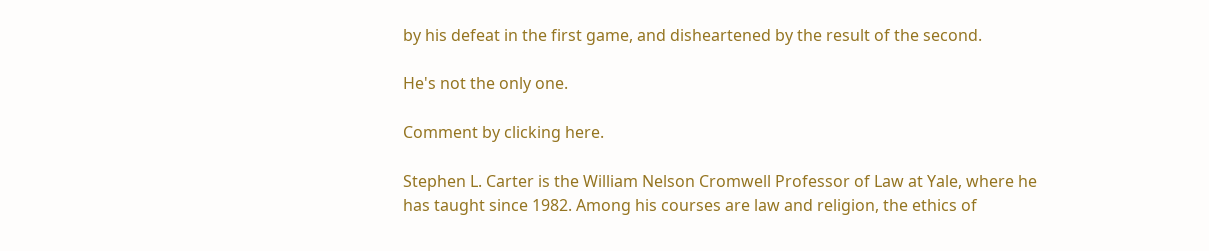by his defeat in the first game, and disheartened by the result of the second.

He's not the only one.

Comment by clicking here.

Stephen L. Carter is the William Nelson Cromwell Professor of Law at Yale, where he has taught since 1982. Among his courses are law and religion, the ethics of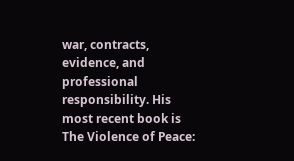war, contracts, evidence, and professional responsibility. His most recent book is The Violence of Peace: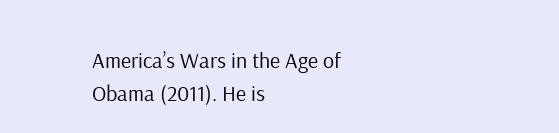America’s Wars in the Age of Obama (2011). He is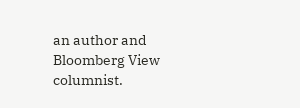an author and Bloomberg View columnist.